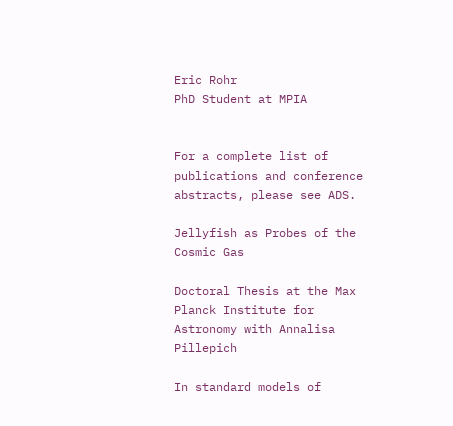Eric Rohr
PhD Student at MPIA


For a complete list of publications and conference abstracts, please see ADS.

Jellyfish as Probes of the Cosmic Gas

Doctoral Thesis at the Max Planck Institute for Astronomy with Annalisa Pillepich

In standard models of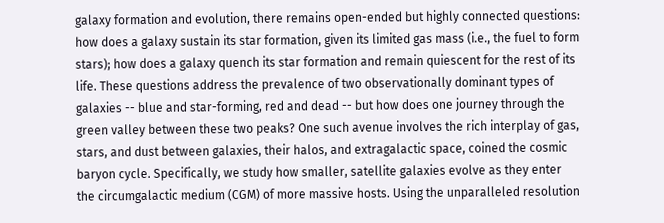galaxy formation and evolution, there remains open-ended but highly connected questions: how does a galaxy sustain its star formation, given its limited gas mass (i.e., the fuel to form stars); how does a galaxy quench its star formation and remain quiescent for the rest of its life. These questions address the prevalence of two observationally dominant types of galaxies -- blue and star-forming, red and dead -- but how does one journey through the green valley between these two peaks? One such avenue involves the rich interplay of gas, stars, and dust between galaxies, their halos, and extragalactic space, coined the cosmic baryon cycle. Specifically, we study how smaller, satellite galaxies evolve as they enter the circumgalactic medium (CGM) of more massive hosts. Using the unparalleled resolution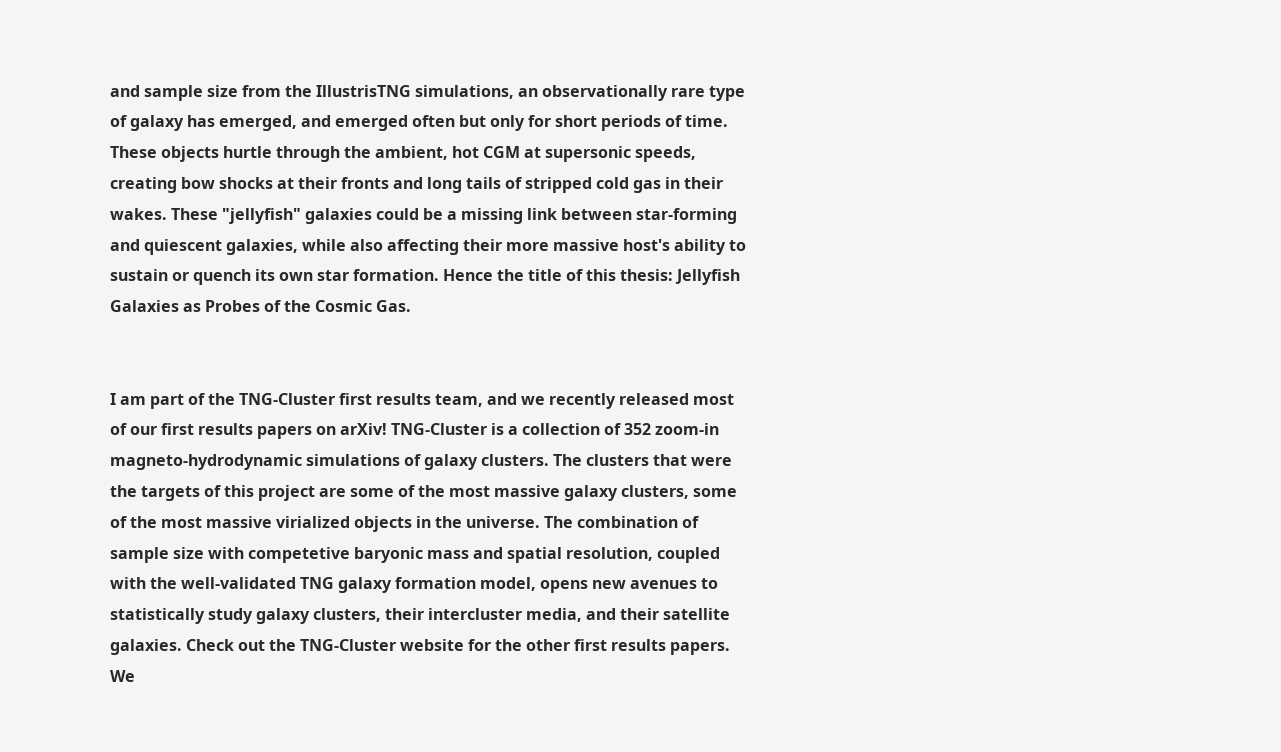and sample size from the IllustrisTNG simulations, an observationally rare type of galaxy has emerged, and emerged often but only for short periods of time. These objects hurtle through the ambient, hot CGM at supersonic speeds, creating bow shocks at their fronts and long tails of stripped cold gas in their wakes. These "jellyfish" galaxies could be a missing link between star-forming and quiescent galaxies, while also affecting their more massive host's ability to sustain or quench its own star formation. Hence the title of this thesis: Jellyfish Galaxies as Probes of the Cosmic Gas.


I am part of the TNG-Cluster first results team, and we recently released most of our first results papers on arXiv! TNG-Cluster is a collection of 352 zoom-in magneto-hydrodynamic simulations of galaxy clusters. The clusters that were the targets of this project are some of the most massive galaxy clusters, some of the most massive virialized objects in the universe. The combination of sample size with competetive baryonic mass and spatial resolution, coupled with the well-validated TNG galaxy formation model, opens new avenues to statistically study galaxy clusters, their intercluster media, and their satellite galaxies. Check out the TNG-Cluster website for the other first results papers. We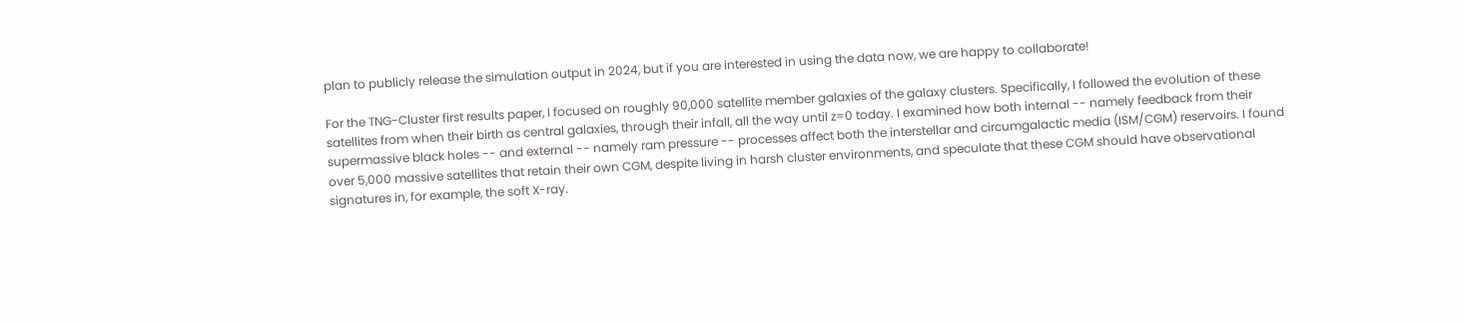plan to publicly release the simulation output in 2024, but if you are interested in using the data now, we are happy to collaborate!

For the TNG-Cluster first results paper, I focused on roughly 90,000 satellite member galaxies of the galaxy clusters. Specifically, I followed the evolution of these satellites from when their birth as central galaxies, through their infall, all the way until z=0 today. I examined how both internal -- namely feedback from their supermassive black holes -- and external -- namely ram pressure -- processes affect both the interstellar and circumgalactic media (ISM/CGM) reservoirs. I found over 5,000 massive satellites that retain their own CGM, despite living in harsh cluster environments, and speculate that these CGM should have observational signatures in, for example, the soft X-ray.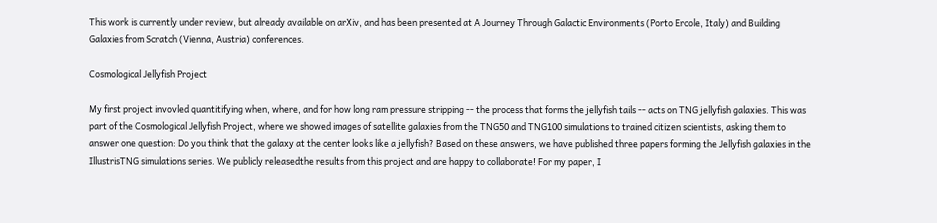This work is currently under review, but already available on arXiv, and has been presented at A Journey Through Galactic Environments (Porto Ercole, Italy) and Building Galaxies from Scratch (Vienna, Austria) conferences.

Cosmological Jellyfish Project

My first project invovled quantitifying when, where, and for how long ram pressure stripping -- the process that forms the jellyfish tails -- acts on TNG jellyfish galaxies. This was part of the Cosmological Jellyfish Project, where we showed images of satellite galaxies from the TNG50 and TNG100 simulations to trained citizen scientists, asking them to answer one question: Do you think that the galaxy at the center looks like a jellyfish? Based on these answers, we have published three papers forming the Jellyfish galaxies in the IllustrisTNG simulations series. We publicly releasedthe results from this project and are happy to collaborate! For my paper, I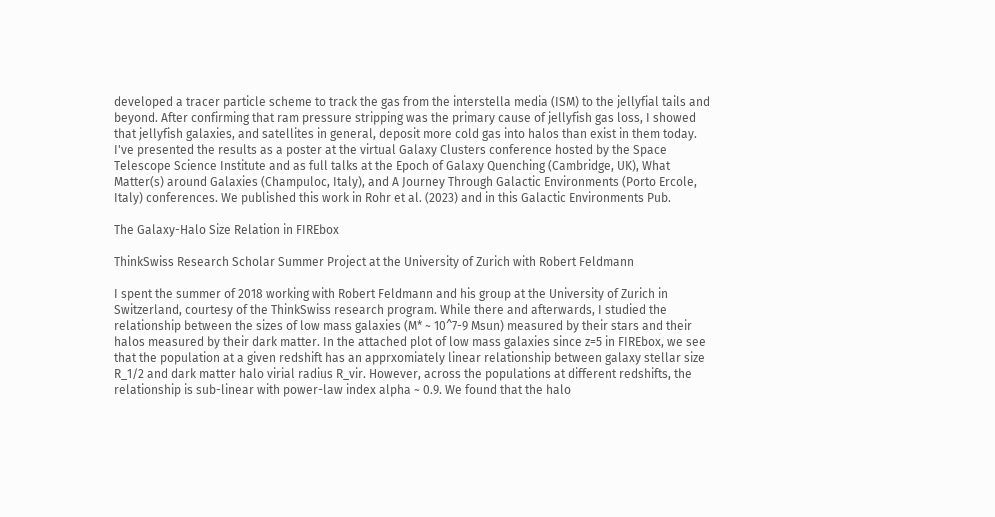developed a tracer particle scheme to track the gas from the interstella media (ISM) to the jellyfial tails and beyond. After confirming that ram pressure stripping was the primary cause of jellyfish gas loss, I showed that jellyfish galaxies, and satellites in general, deposit more cold gas into halos than exist in them today. I've presented the results as a poster at the virtual Galaxy Clusters conference hosted by the Space Telescope Science Institute and as full talks at the Epoch of Galaxy Quenching (Cambridge, UK), What Matter(s) around Galaxies (Champuloc, Italy), and A Journey Through Galactic Environments (Porto Ercole, Italy) conferences. We published this work in Rohr et al. (2023) and in this Galactic Environments Pub.

The Galaxy-Halo Size Relation in FIREbox

ThinkSwiss Research Scholar Summer Project at the University of Zurich with Robert Feldmann

I spent the summer of 2018 working with Robert Feldmann and his group at the University of Zurich in Switzerland, courtesy of the ThinkSwiss research program. While there and afterwards, I studied the relationship between the sizes of low mass galaxies (M* ~ 10^7-9 Msun) measured by their stars and their halos measured by their dark matter. In the attached plot of low mass galaxies since z=5 in FIREbox, we see that the population at a given redshift has an apprxomiately linear relationship between galaxy stellar size R_1/2 and dark matter halo virial radius R_vir. However, across the populations at different redshifts, the relationship is sub-linear with power-law index alpha ~ 0.9. We found that the halo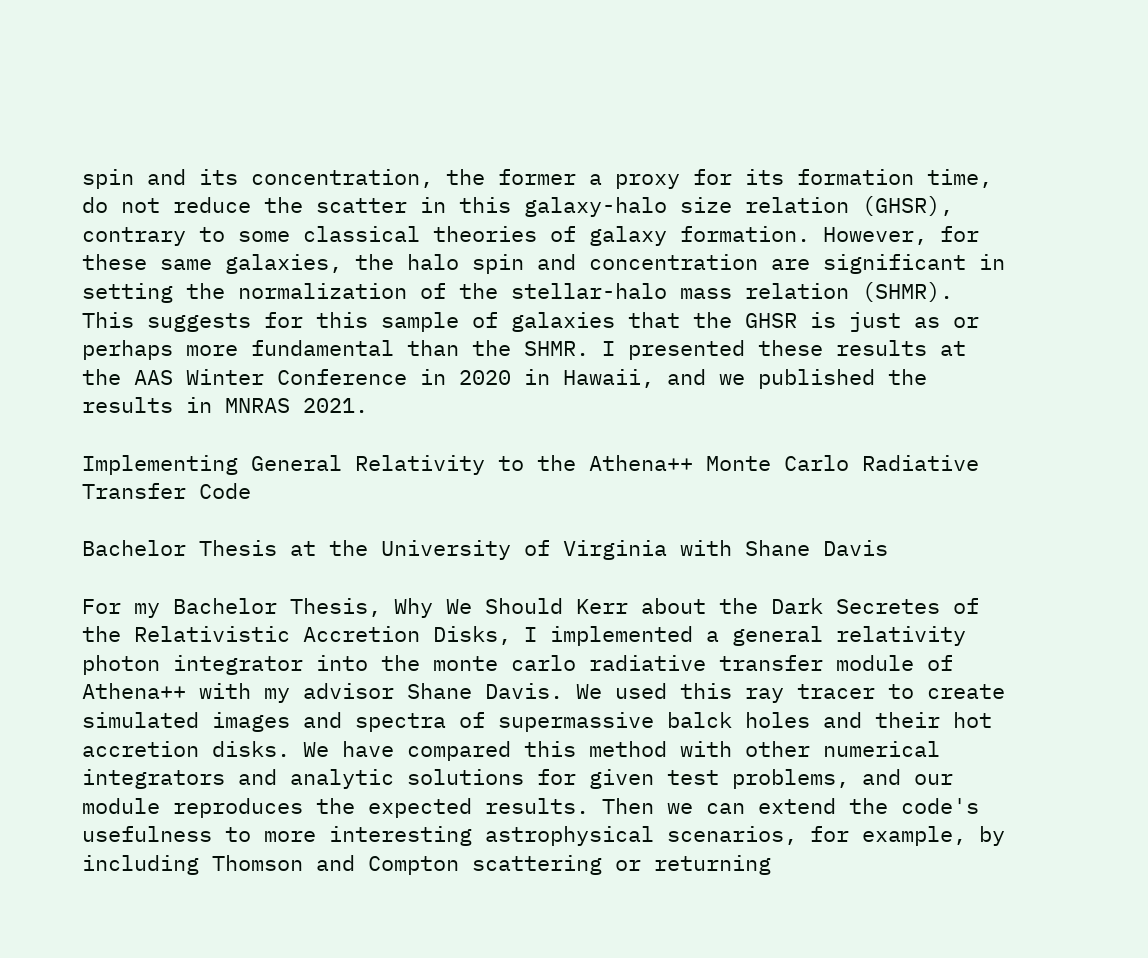spin and its concentration, the former a proxy for its formation time, do not reduce the scatter in this galaxy-halo size relation (GHSR), contrary to some classical theories of galaxy formation. However, for these same galaxies, the halo spin and concentration are significant in setting the normalization of the stellar-halo mass relation (SHMR). This suggests for this sample of galaxies that the GHSR is just as or perhaps more fundamental than the SHMR. I presented these results at the AAS Winter Conference in 2020 in Hawaii, and we published the results in MNRAS 2021.

Implementing General Relativity to the Athena++ Monte Carlo Radiative Transfer Code

Bachelor Thesis at the University of Virginia with Shane Davis

For my Bachelor Thesis, Why We Should Kerr about the Dark Secretes of the Relativistic Accretion Disks, I implemented a general relativity photon integrator into the monte carlo radiative transfer module of Athena++ with my advisor Shane Davis. We used this ray tracer to create simulated images and spectra of supermassive balck holes and their hot accretion disks. We have compared this method with other numerical integrators and analytic solutions for given test problems, and our module reproduces the expected results. Then we can extend the code's usefulness to more interesting astrophysical scenarios, for example, by including Thomson and Compton scattering or returning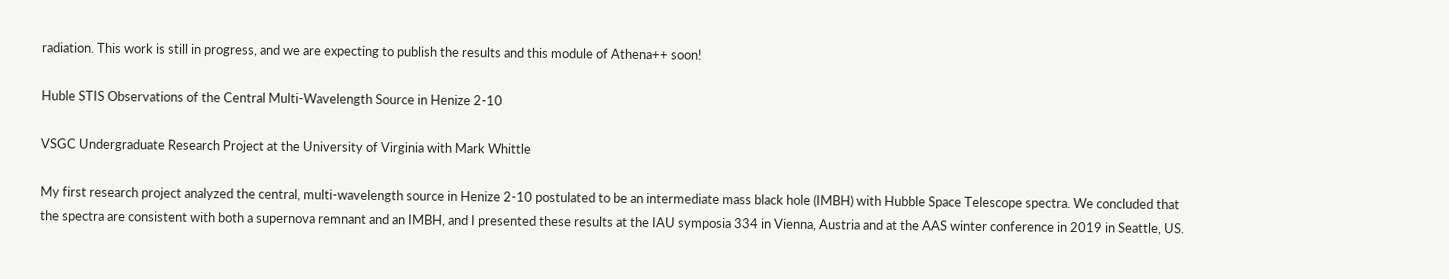radiation. This work is still in progress, and we are expecting to publish the results and this module of Athena++ soon!

Huble STIS Observations of the Central Multi-Wavelength Source in Henize 2-10

VSGC Undergraduate Research Project at the University of Virginia with Mark Whittle

My first research project analyzed the central, multi-wavelength source in Henize 2-10 postulated to be an intermediate mass black hole (IMBH) with Hubble Space Telescope spectra. We concluded that the spectra are consistent with both a supernova remnant and an IMBH, and I presented these results at the IAU symposia 334 in Vienna, Austria and at the AAS winter conference in 2019 in Seattle, US.